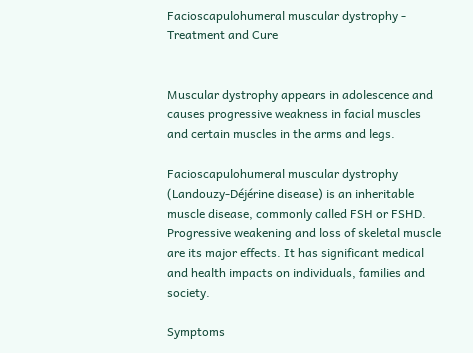Facioscapulohumeral muscular dystrophy - Treatment and Cure


Muscular dystrophy appears in adolescence and causes progressive weakness in facial muscles and certain muscles in the arms and legs.

Facioscapulohumeral muscular dystrophy (Landouzy-Déjérine disease) is an inheritable muscle disease, commonly called FSH or FSHD. Progressive weakening and loss of skeletal muscle are its major effects. It has significant medical and health impacts on individuals, families and society.

Symptoms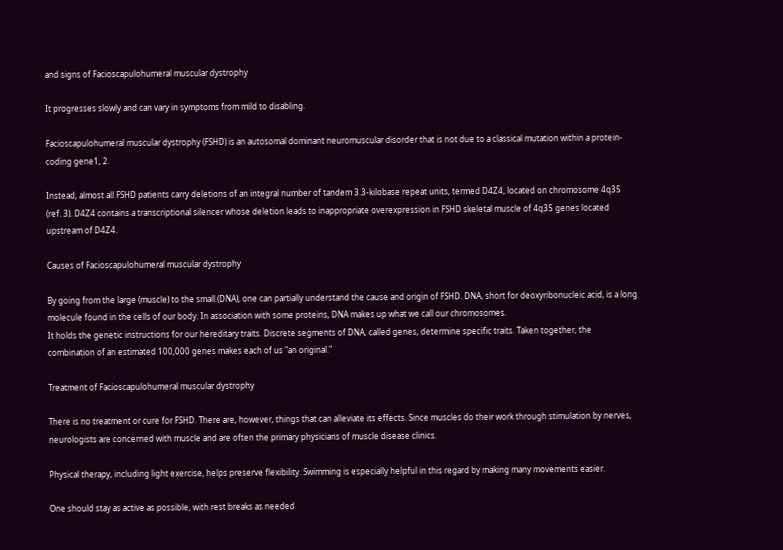and signs of Facioscapulohumeral muscular dystrophy

It progresses slowly and can vary in symptoms from mild to disabling.

Facioscapulohumeral muscular dystrophy (FSHD) is an autosomal dominant neuromuscular disorder that is not due to a classical mutation within a protein-coding gene1, 2.

Instead, almost all FSHD patients carry deletions of an integral number of tandem 3.3-kilobase repeat units, termed D4Z4, located on chromosome 4q35 (ref. 3). D4Z4 contains a transcriptional silencer whose deletion leads to inappropriate overexpression in FSHD skeletal muscle of 4q35 genes located upstream of D4Z4.

Causes of Facioscapulohumeral muscular dystrophy

By going from the large (muscle) to the small (DNA), one can partially understand the cause and origin of FSHD. DNA, short for deoxyribonucleic acid, is a long molecule found in the cells of our body. In association with some proteins, DNA makes up what we call our chromosomes.
It holds the genetic instructions for our hereditary traits. Discrete segments of DNA, called genes, determine specific traits. Taken together, the combination of an estimated 100,000 genes makes each of us "an original."

Treatment of Facioscapulohumeral muscular dystrophy

There is no treatment or cure for FSHD. There are, however, things that can alleviate its effects. Since muscles do their work through stimulation by nerves, neurologists are concerned with muscle and are often the primary physicians of muscle disease clinics.

Physical therapy, including light exercise, helps preserve flexibility. Swimming is especially helpful in this regard by making many movements easier.

One should stay as active as possible, with rest breaks as needed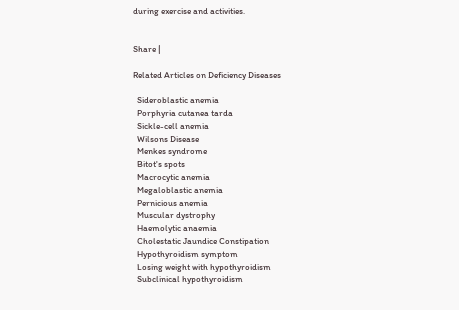during exercise and activities.


Share |

Related Articles on Deficiency Diseases

  Sideroblastic anemia
  Porphyria cutanea tarda
  Sickle-cell anemia
  Wilsons Disease
  Menkes syndrome
  Bitot's spots
  Macrocytic anemia
  Megaloblastic anemia
  Pernicious anemia
  Muscular dystrophy
  Haemolytic anaemia
  Cholestatic Jaundice Constipation
  Hypothyroidism symptom
  Losing weight with hypothyroidism
  Subclinical hypothyroidism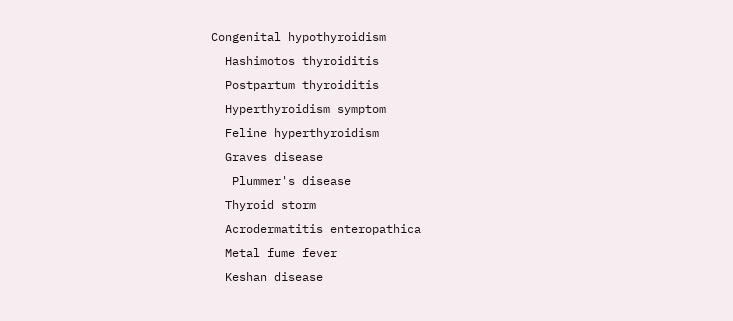Congenital hypothyroidism
  Hashimotos thyroiditis
  Postpartum thyroiditis
  Hyperthyroidism symptom
  Feline hyperthyroidism
  Graves disease
   Plummer's disease
  Thyroid storm
  Acrodermatitis enteropathica
  Metal fume fever
  Keshan disease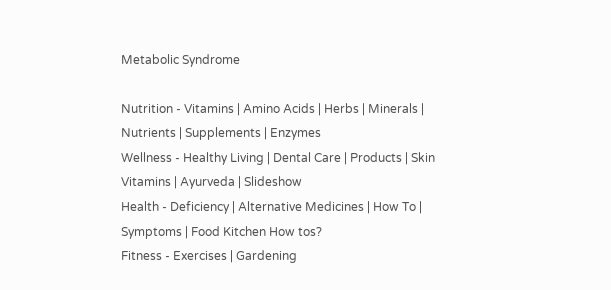Metabolic Syndrome

Nutrition - Vitamins | Amino Acids | Herbs | Minerals | Nutrients | Supplements | Enzymes
Wellness - Healthy Living | Dental Care | Products | Skin Vitamins | Ayurveda | Slideshow
Health - Deficiency | Alternative Medicines | How To | Symptoms | Food Kitchen How tos?
Fitness - Exercises | Gardening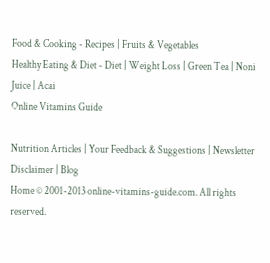Food & Cooking - Recipes | Fruits & Vegetables
Healthy Eating & Diet - Diet | Weight Loss | Green Tea | Noni Juice | Acai
Online Vitamins Guide

Nutrition Articles | Your Feedback & Suggestions | Newsletter
Disclaimer | Blog
Home © 2001-2013 online-vitamins-guide.com. All rights reserved.